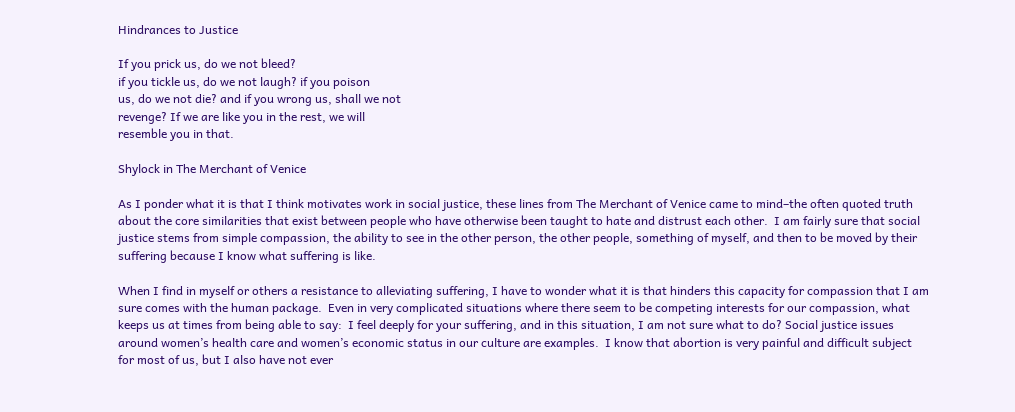Hindrances to Justice

If you prick us, do we not bleed?
if you tickle us, do we not laugh? if you poison
us, do we not die? and if you wrong us, shall we not
revenge? If we are like you in the rest, we will
resemble you in that.

Shylock in The Merchant of Venice

As I ponder what it is that I think motivates work in social justice, these lines from The Merchant of Venice came to mind–the often quoted truth about the core similarities that exist between people who have otherwise been taught to hate and distrust each other.  I am fairly sure that social justice stems from simple compassion, the ability to see in the other person, the other people, something of myself, and then to be moved by their suffering because I know what suffering is like.

When I find in myself or others a resistance to alleviating suffering, I have to wonder what it is that hinders this capacity for compassion that I am sure comes with the human package.  Even in very complicated situations where there seem to be competing interests for our compassion, what keeps us at times from being able to say:  I feel deeply for your suffering, and in this situation, I am not sure what to do? Social justice issues around women’s health care and women’s economic status in our culture are examples.  I know that abortion is very painful and difficult subject for most of us, but I also have not ever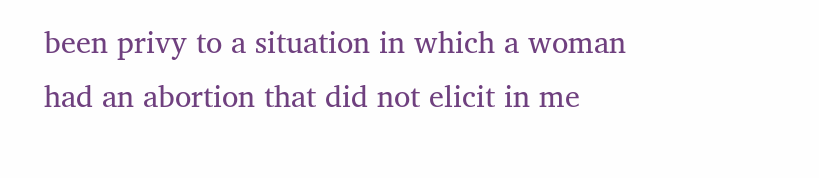been privy to a situation in which a woman had an abortion that did not elicit in me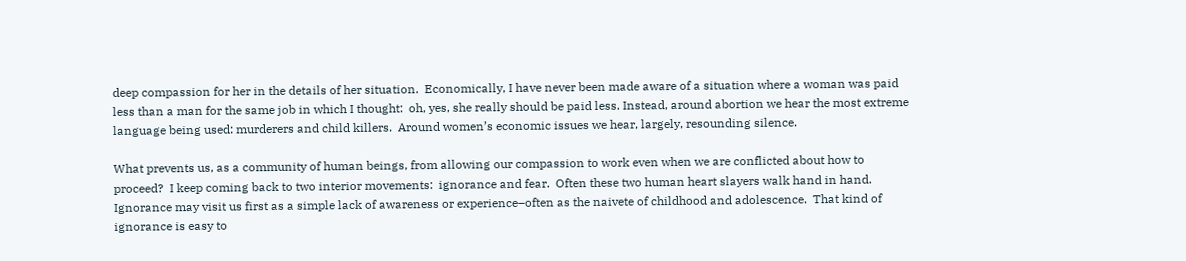deep compassion for her in the details of her situation.  Economically, I have never been made aware of a situation where a woman was paid less than a man for the same job in which I thought:  oh, yes, she really should be paid less. Instead, around abortion we hear the most extreme language being used: murderers and child killers.  Around women’s economic issues we hear, largely, resounding silence.

What prevents us, as a community of human beings, from allowing our compassion to work even when we are conflicted about how to proceed?  I keep coming back to two interior movements:  ignorance and fear.  Often these two human heart slayers walk hand in hand.  Ignorance may visit us first as a simple lack of awareness or experience–often as the naivete of childhood and adolescence.  That kind of ignorance is easy to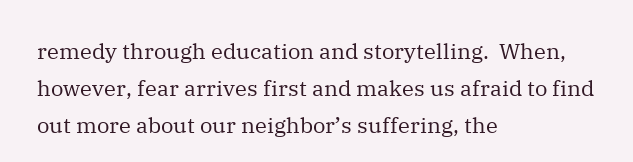remedy through education and storytelling.  When, however, fear arrives first and makes us afraid to find out more about our neighbor’s suffering, the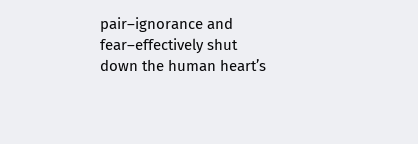pair–ignorance and fear–effectively shut down the human heart’s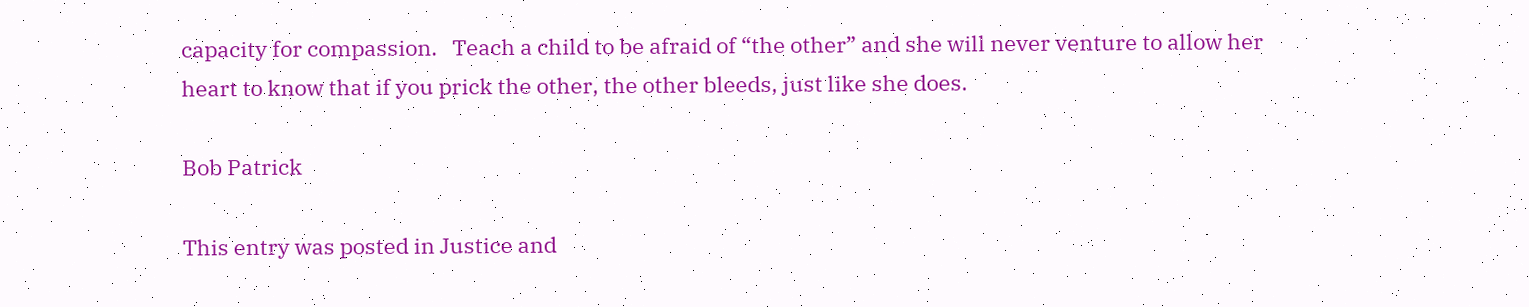capacity for compassion.   Teach a child to be afraid of “the other” and she will never venture to allow her heart to know that if you prick the other, the other bleeds, just like she does.

Bob Patrick

This entry was posted in Justice and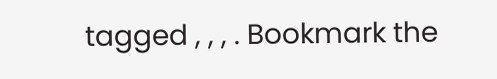tagged , , , . Bookmark the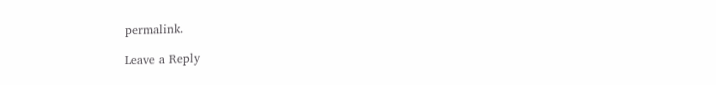permalink.

Leave a Reply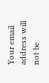Your email address will not be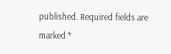published. Required fields are marked *